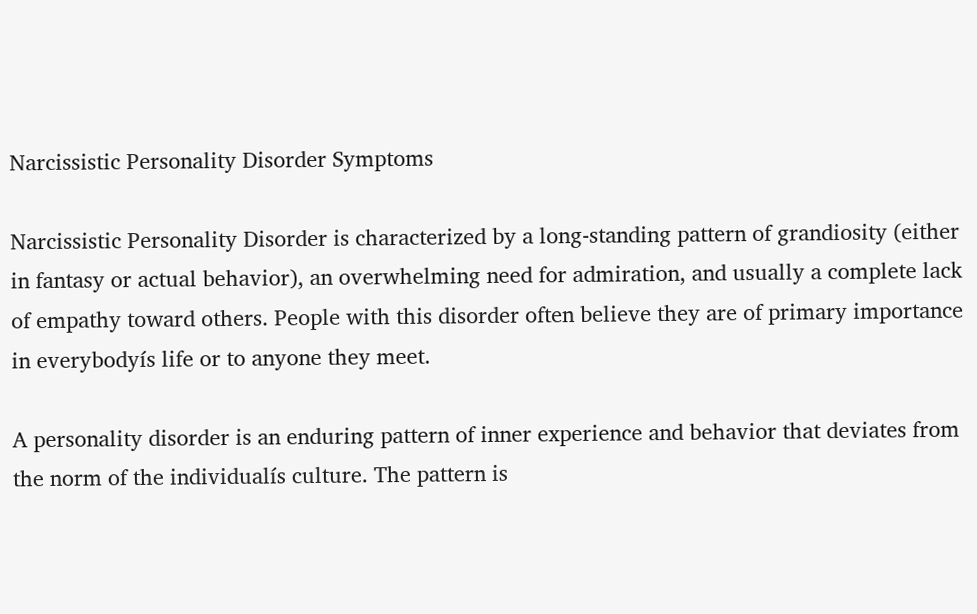Narcissistic Personality Disorder Symptoms

Narcissistic Personality Disorder is characterized by a long-standing pattern of grandiosity (either in fantasy or actual behavior), an overwhelming need for admiration, and usually a complete lack of empathy toward others. People with this disorder often believe they are of primary importance in everybodyís life or to anyone they meet.

A personality disorder is an enduring pattern of inner experience and behavior that deviates from the norm of the individualís culture. The pattern is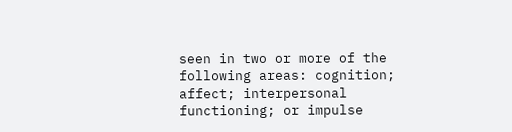seen in two or more of the following areas: cognition; affect; interpersonal functioning; or impulse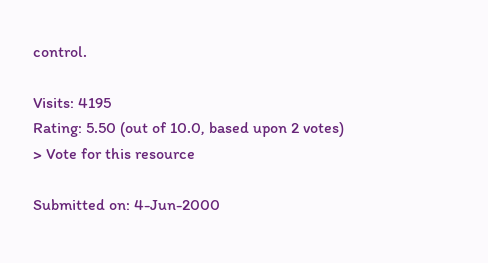control.

Visits: 4195
Rating: 5.50 (out of 10.0, based upon 2 votes)
> Vote for this resource

Submitted on: 4-Jun-2000